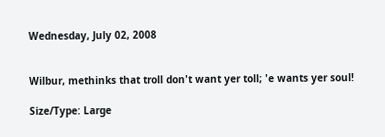Wednesday, July 02, 2008


Wilbur, methinks that troll don't want yer toll; 'e wants yer soul!

Size/Type: Large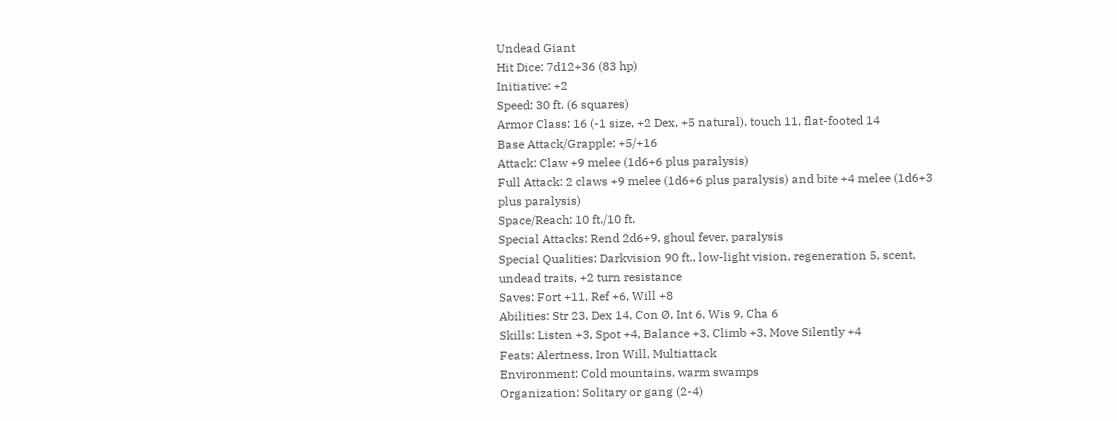Undead Giant
Hit Dice: 7d12+36 (83 hp)
Initiative: +2
Speed: 30 ft. (6 squares)
Armor Class: 16 (-1 size, +2 Dex, +5 natural), touch 11, flat-footed 14
Base Attack/Grapple: +5/+16
Attack: Claw +9 melee (1d6+6 plus paralysis)
Full Attack: 2 claws +9 melee (1d6+6 plus paralysis) and bite +4 melee (1d6+3 plus paralysis)
Space/Reach: 10 ft./10 ft.
Special Attacks: Rend 2d6+9, ghoul fever, paralysis
Special Qualities: Darkvision 90 ft., low-light vision, regeneration 5, scent, undead traits, +2 turn resistance
Saves: Fort +11, Ref +6, Will +8
Abilities: Str 23, Dex 14, Con Ø, Int 6, Wis 9, Cha 6
Skills: Listen +3, Spot +4, Balance +3, Climb +3, Move Silently +4
Feats: Alertness, Iron Will, Multiattack
Environment: Cold mountains, warm swamps
Organization: Solitary or gang (2-4)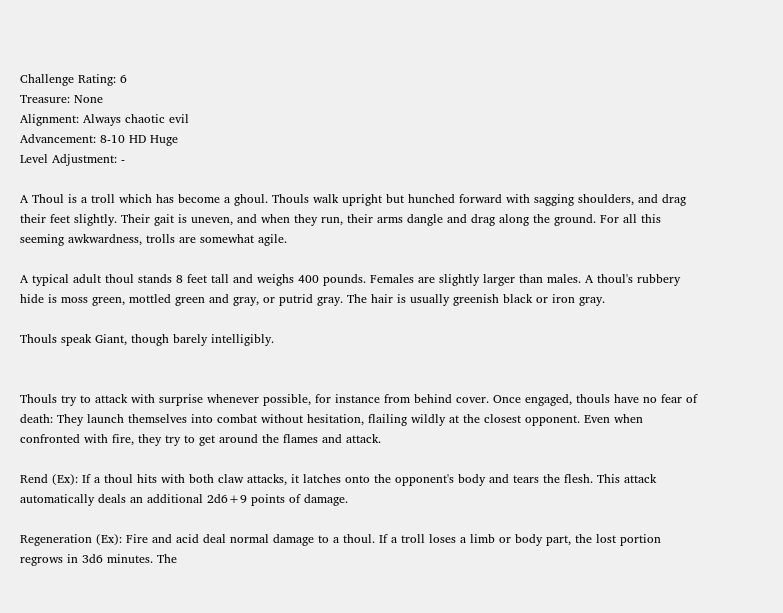Challenge Rating: 6
Treasure: None
Alignment: Always chaotic evil
Advancement: 8-10 HD Huge
Level Adjustment: -

A Thoul is a troll which has become a ghoul. Thouls walk upright but hunched forward with sagging shoulders, and drag their feet slightly. Their gait is uneven, and when they run, their arms dangle and drag along the ground. For all this seeming awkwardness, trolls are somewhat agile.

A typical adult thoul stands 8 feet tall and weighs 400 pounds. Females are slightly larger than males. A thoul's rubbery hide is moss green, mottled green and gray, or putrid gray. The hair is usually greenish black or iron gray.

Thouls speak Giant, though barely intelligibly.


Thouls try to attack with surprise whenever possible, for instance from behind cover. Once engaged, thouls have no fear of death: They launch themselves into combat without hesitation, flailing wildly at the closest opponent. Even when confronted with fire, they try to get around the flames and attack.

Rend (Ex): If a thoul hits with both claw attacks, it latches onto the opponent's body and tears the flesh. This attack automatically deals an additional 2d6+9 points of damage.

Regeneration (Ex): Fire and acid deal normal damage to a thoul. If a troll loses a limb or body part, the lost portion regrows in 3d6 minutes. The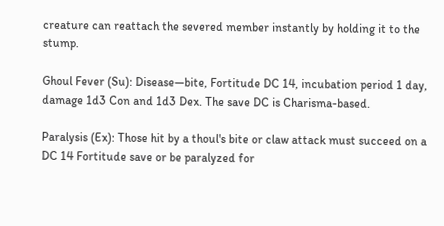creature can reattach the severed member instantly by holding it to the stump.

Ghoul Fever (Su): Disease—bite, Fortitude DC 14, incubation period 1 day, damage 1d3 Con and 1d3 Dex. The save DC is Charisma-based.

Paralysis (Ex): Those hit by a thoul's bite or claw attack must succeed on a DC 14 Fortitude save or be paralyzed for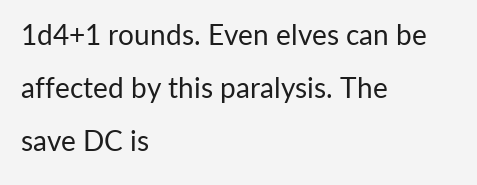1d4+1 rounds. Even elves can be affected by this paralysis. The save DC is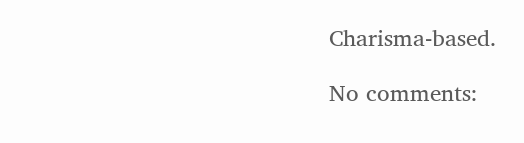Charisma-based.

No comments: